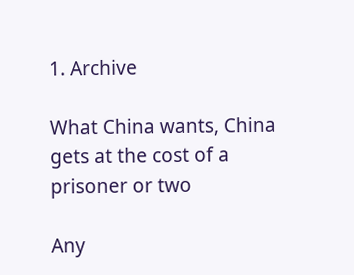1. Archive

What China wants, China gets at the cost of a prisoner or two

Any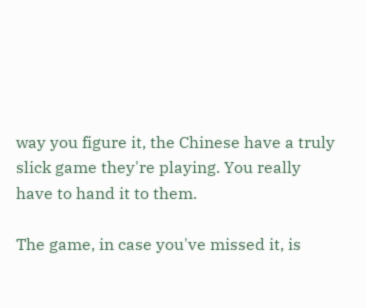way you figure it, the Chinese have a truly slick game they're playing. You really have to hand it to them.

The game, in case you've missed it, is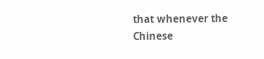that whenever the Chinese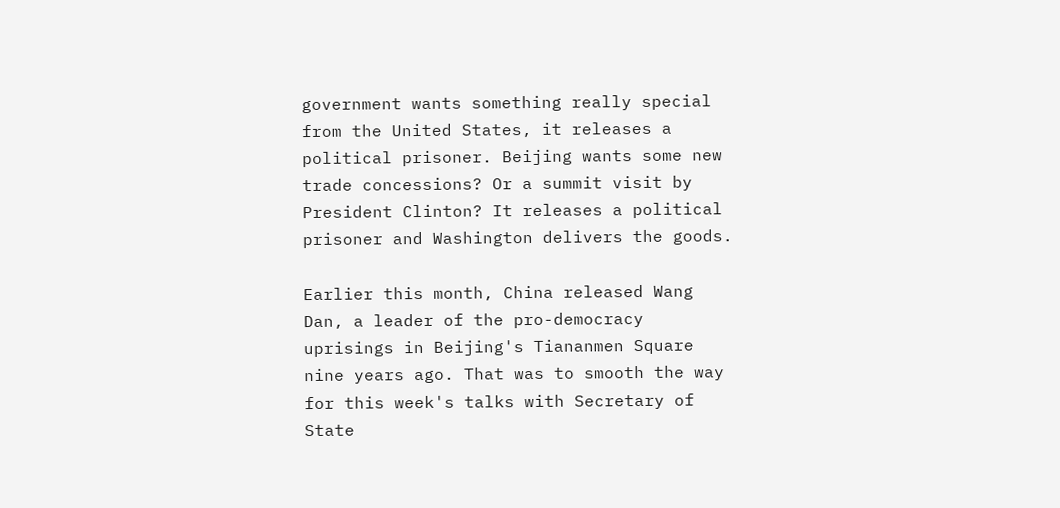government wants something really special from the United States, it releases a political prisoner. Beijing wants some new trade concessions? Or a summit visit by President Clinton? It releases a political prisoner and Washington delivers the goods.

Earlier this month, China released Wang Dan, a leader of the pro-democracy uprisings in Beijing's Tiananmen Square nine years ago. That was to smooth the way for this week's talks with Secretary of State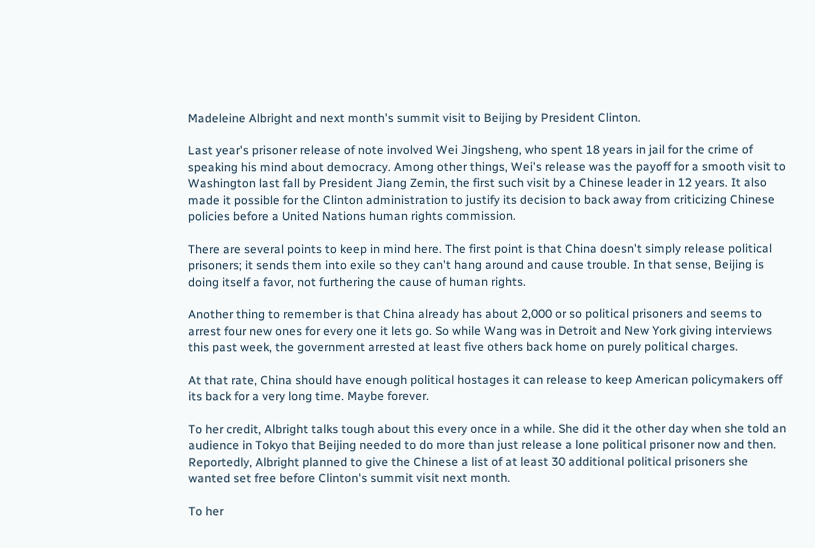Madeleine Albright and next month's summit visit to Beijing by President Clinton.

Last year's prisoner release of note involved Wei Jingsheng, who spent 18 years in jail for the crime of speaking his mind about democracy. Among other things, Wei's release was the payoff for a smooth visit to Washington last fall by President Jiang Zemin, the first such visit by a Chinese leader in 12 years. It also made it possible for the Clinton administration to justify its decision to back away from criticizing Chinese policies before a United Nations human rights commission.

There are several points to keep in mind here. The first point is that China doesn't simply release political prisoners; it sends them into exile so they can't hang around and cause trouble. In that sense, Beijing is doing itself a favor, not furthering the cause of human rights.

Another thing to remember is that China already has about 2,000 or so political prisoners and seems to arrest four new ones for every one it lets go. So while Wang was in Detroit and New York giving interviews this past week, the government arrested at least five others back home on purely political charges.

At that rate, China should have enough political hostages it can release to keep American policymakers off its back for a very long time. Maybe forever.

To her credit, Albright talks tough about this every once in a while. She did it the other day when she told an audience in Tokyo that Beijing needed to do more than just release a lone political prisoner now and then. Reportedly, Albright planned to give the Chinese a list of at least 30 additional political prisoners she wanted set free before Clinton's summit visit next month.

To her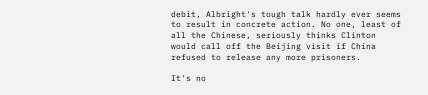debit, Albright's tough talk hardly ever seems to result in concrete action. No one, least of all the Chinese, seriously thinks Clinton would call off the Beijing visit if China refused to release any more prisoners.

It's no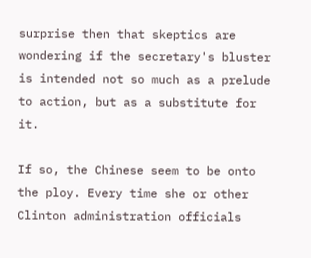surprise then that skeptics are wondering if the secretary's bluster is intended not so much as a prelude to action, but as a substitute for it.

If so, the Chinese seem to be onto the ploy. Every time she or other Clinton administration officials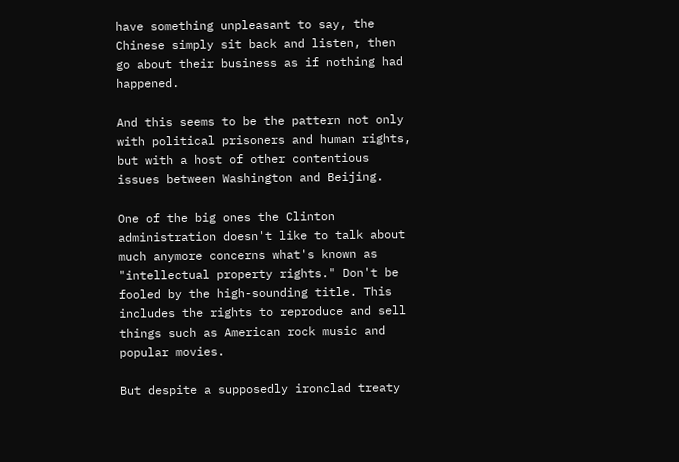have something unpleasant to say, the Chinese simply sit back and listen, then go about their business as if nothing had happened.

And this seems to be the pattern not only with political prisoners and human rights, but with a host of other contentious issues between Washington and Beijing.

One of the big ones the Clinton administration doesn't like to talk about much anymore concerns what's known as "intellectual property rights." Don't be fooled by the high-sounding title. This includes the rights to reproduce and sell things such as American rock music and popular movies.

But despite a supposedly ironclad treaty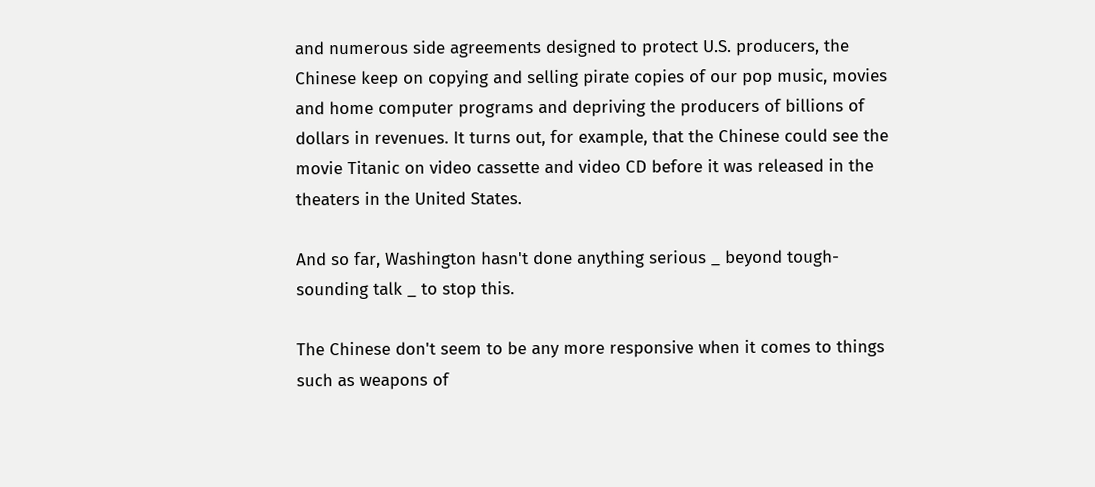and numerous side agreements designed to protect U.S. producers, the Chinese keep on copying and selling pirate copies of our pop music, movies and home computer programs and depriving the producers of billions of dollars in revenues. It turns out, for example, that the Chinese could see the movie Titanic on video cassette and video CD before it was released in the theaters in the United States.

And so far, Washington hasn't done anything serious _ beyond tough-sounding talk _ to stop this.

The Chinese don't seem to be any more responsive when it comes to things such as weapons of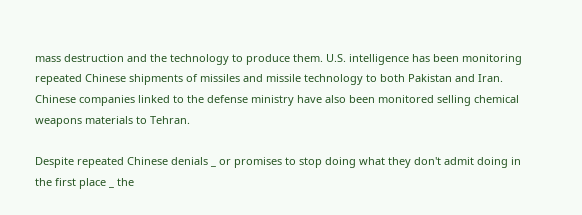mass destruction and the technology to produce them. U.S. intelligence has been monitoring repeated Chinese shipments of missiles and missile technology to both Pakistan and Iran. Chinese companies linked to the defense ministry have also been monitored selling chemical weapons materials to Tehran.

Despite repeated Chinese denials _ or promises to stop doing what they don't admit doing in the first place _ the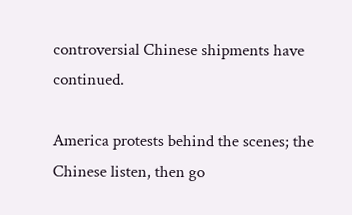controversial Chinese shipments have continued.

America protests behind the scenes; the Chinese listen, then go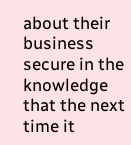about their business secure in the knowledge that the next time it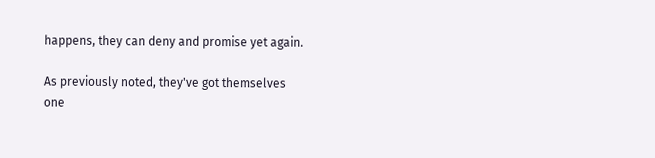happens, they can deny and promise yet again.

As previously noted, they've got themselves one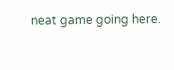neat game going here.